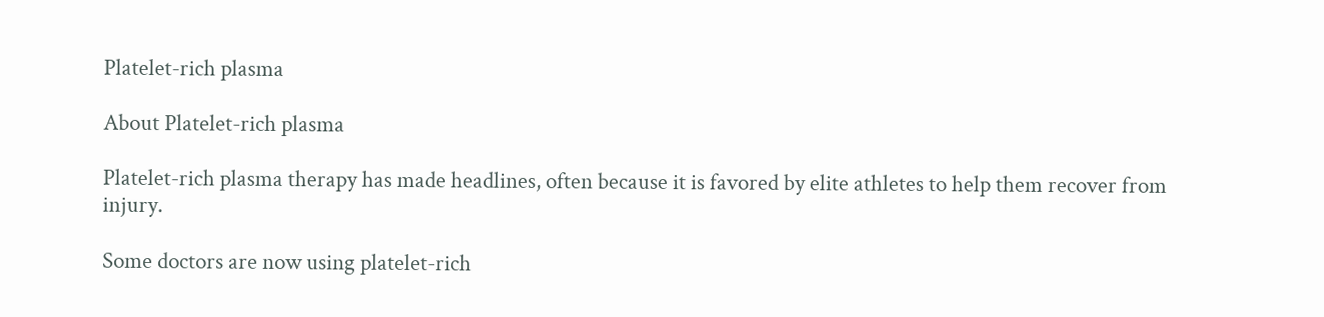Platelet-rich plasma

About Platelet-rich plasma

Platelet-rich plasma therapy has made headlines, often because it is favored by elite athletes to help them recover from injury.

Some doctors are now using platelet-rich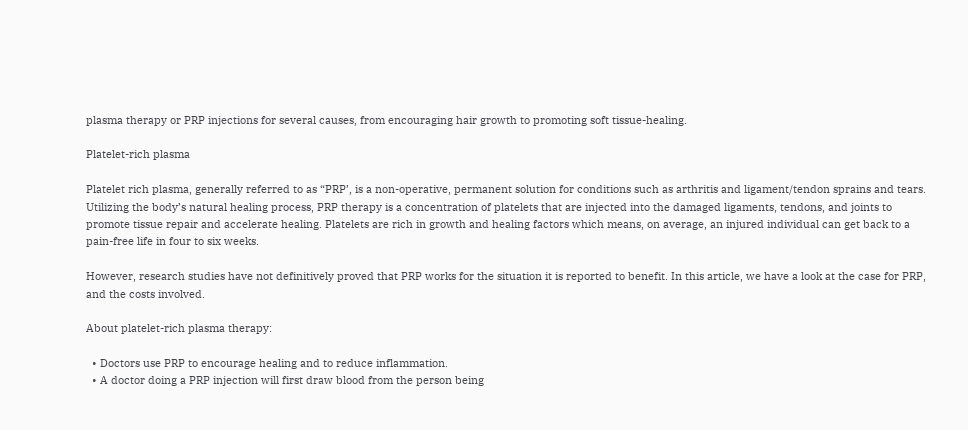plasma therapy or PRP injections for several causes, from encouraging hair growth to promoting soft tissue-healing.

Platelet-rich plasma

Platelet rich plasma, generally referred to as “PRP’, is a non-operative, permanent solution for conditions such as arthritis and ligament/tendon sprains and tears. Utilizing the body’s natural healing process, PRP therapy is a concentration of platelets that are injected into the damaged ligaments, tendons, and joints to promote tissue repair and accelerate healing. Platelets are rich in growth and healing factors which means, on average, an injured individual can get back to a pain-free life in four to six weeks.

However, research studies have not definitively proved that PRP works for the situation it is reported to benefit. In this article, we have a look at the case for PRP, and the costs involved.

About platelet-rich plasma therapy:

  • Doctors use PRP to encourage healing and to reduce inflammation.
  • A doctor doing a PRP injection will first draw blood from the person being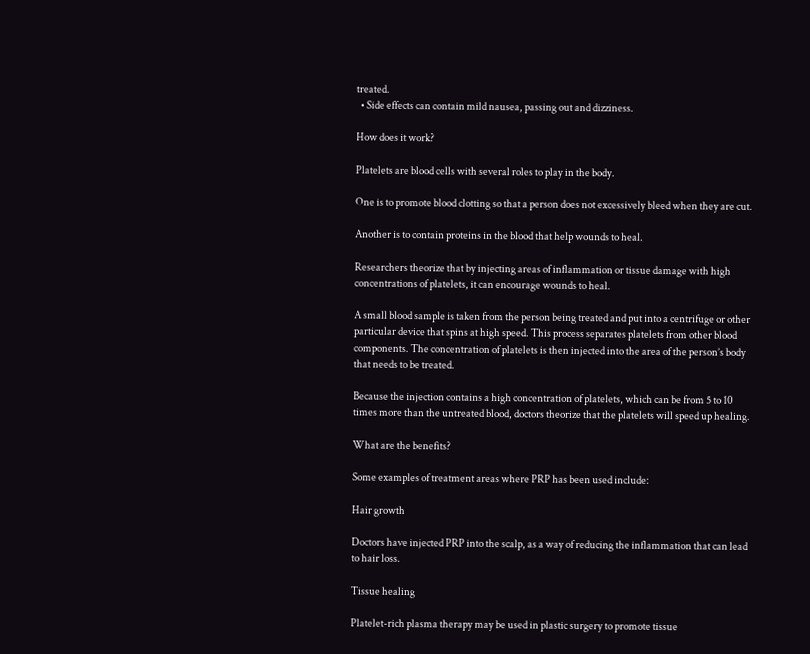treated.
  • Side effects can contain mild nausea, passing out and dizziness.

How does it work?

Platelets are blood cells with several roles to play in the body.

One is to promote blood clotting so that a person does not excessively bleed when they are cut.

Another is to contain proteins in the blood that help wounds to heal.

Researchers theorize that by injecting areas of inflammation or tissue damage with high concentrations of platelets, it can encourage wounds to heal.

A small blood sample is taken from the person being treated and put into a centrifuge or other particular device that spins at high speed. This process separates platelets from other blood components. The concentration of platelets is then injected into the area of the person’s body that needs to be treated.

Because the injection contains a high concentration of platelets, which can be from 5 to 10 times more than the untreated blood, doctors theorize that the platelets will speed up healing.

What are the benefits?

Some examples of treatment areas where PRP has been used include:

Hair growth

Doctors have injected PRP into the scalp, as a way of reducing the inflammation that can lead to hair loss.

Tissue healing

Platelet-rich plasma therapy may be used in plastic surgery to promote tissue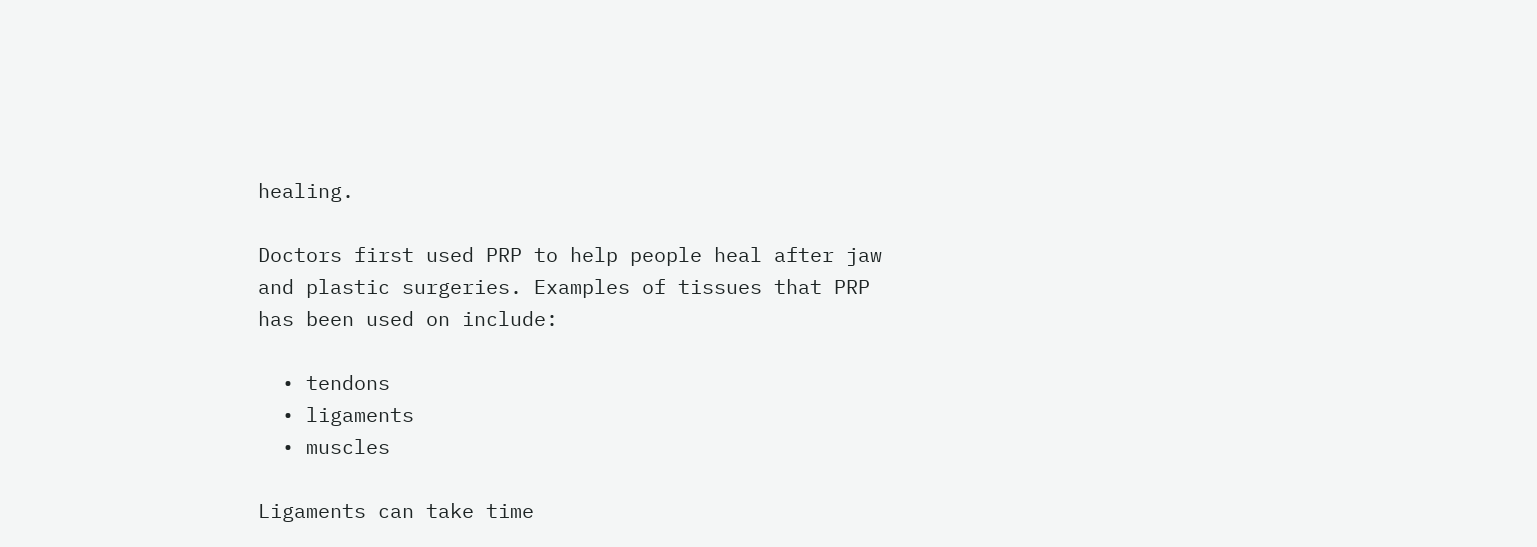healing.

Doctors first used PRP to help people heal after jaw and plastic surgeries. Examples of tissues that PRP has been used on include:

  • tendons
  • ligaments
  • muscles

Ligaments can take time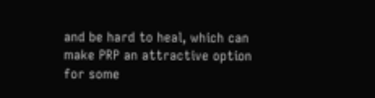and be hard to heal, which can make PRP an attractive option for some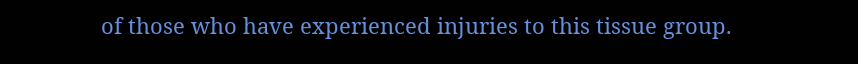of those who have experienced injuries to this tissue group.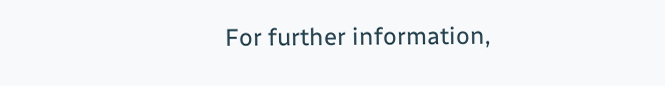For further information,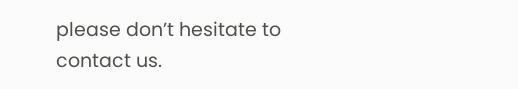please don’t hesitate to contact us.